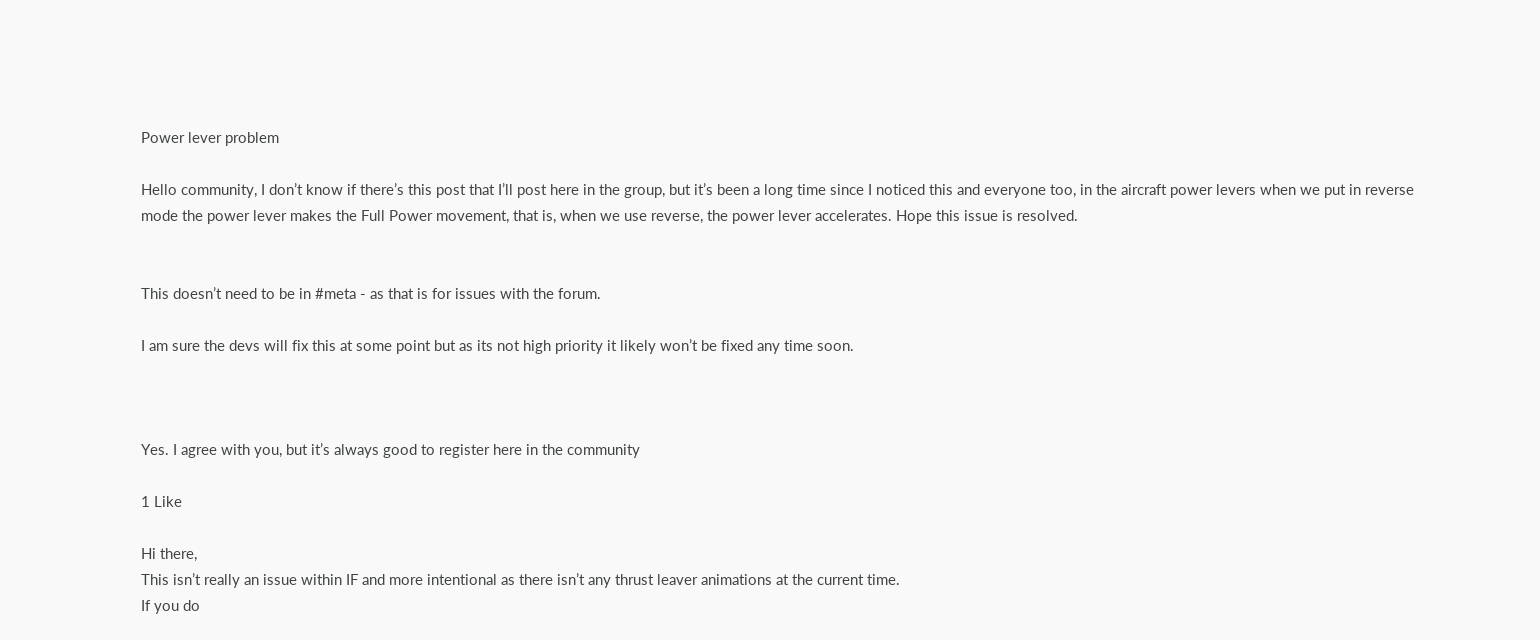Power lever problem

Hello community, I don’t know if there’s this post that I’ll post here in the group, but it’s been a long time since I noticed this and everyone too, in the aircraft power levers when we put in reverse mode the power lever makes the Full Power movement, that is, when we use reverse, the power lever accelerates. Hope this issue is resolved.


This doesn’t need to be in #meta - as that is for issues with the forum.

I am sure the devs will fix this at some point but as its not high priority it likely won’t be fixed any time soon.



Yes. I agree with you, but it’s always good to register here in the community

1 Like

Hi there,
This isn’t really an issue within IF and more intentional as there isn’t any thrust leaver animations at the current time.
If you do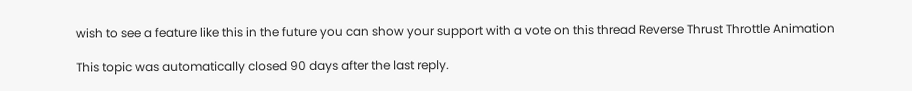wish to see a feature like this in the future you can show your support with a vote on this thread Reverse Thrust Throttle Animation

This topic was automatically closed 90 days after the last reply.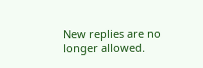New replies are no longer allowed.